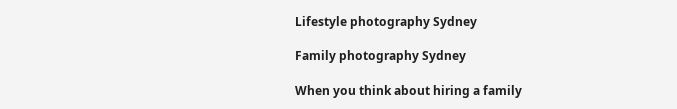Lifestyle photography Sydney

Family photography Sydney

When you think about hiring a family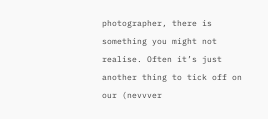photographer, there is something you might not realise. Often it’s just another thing to tick off on our (nevvver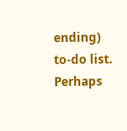ending) to-do list. Perhaps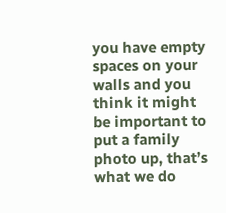you have empty spaces on your walls and you think it might be important to put a family photo up, that’s what we do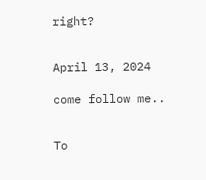right?


April 13, 2024

come follow me..


To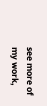see more of my work,